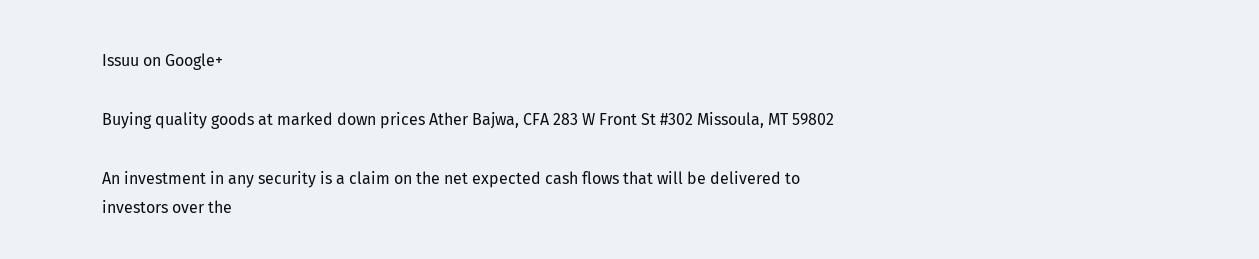Issuu on Google+

Buying quality goods at marked down prices Ather Bajwa, CFA 283 W Front St #302 Missoula, MT 59802

An investment in any security is a claim on the net expected cash flows that will be delivered to investors over the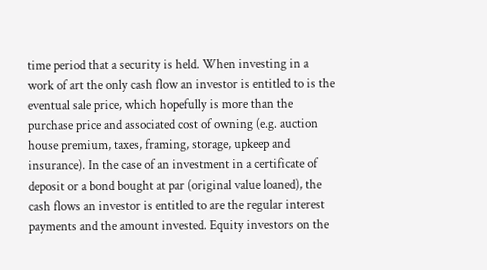time period that a security is held. When investing in a work of art the only cash flow an investor is entitled to is the eventual sale price, which hopefully is more than the purchase price and associated cost of owning (e.g. auction house premium, taxes, framing, storage, upkeep and insurance). In the case of an investment in a certificate of deposit or a bond bought at par (original value loaned), the cash flows an investor is entitled to are the regular interest payments and the amount invested. Equity investors on the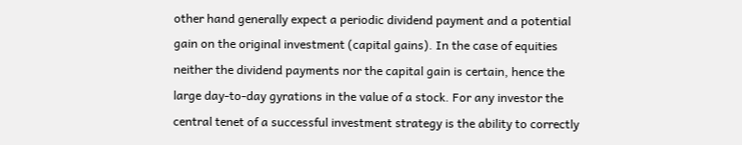other hand generally expect a periodic dividend payment and a potential gain on the original investment (capital gains). In the case of equities neither the dividend payments nor the capital gain is certain, hence the large day-to-day gyrations in the value of a stock. For any investor the central tenet of a successful investment strategy is the ability to correctly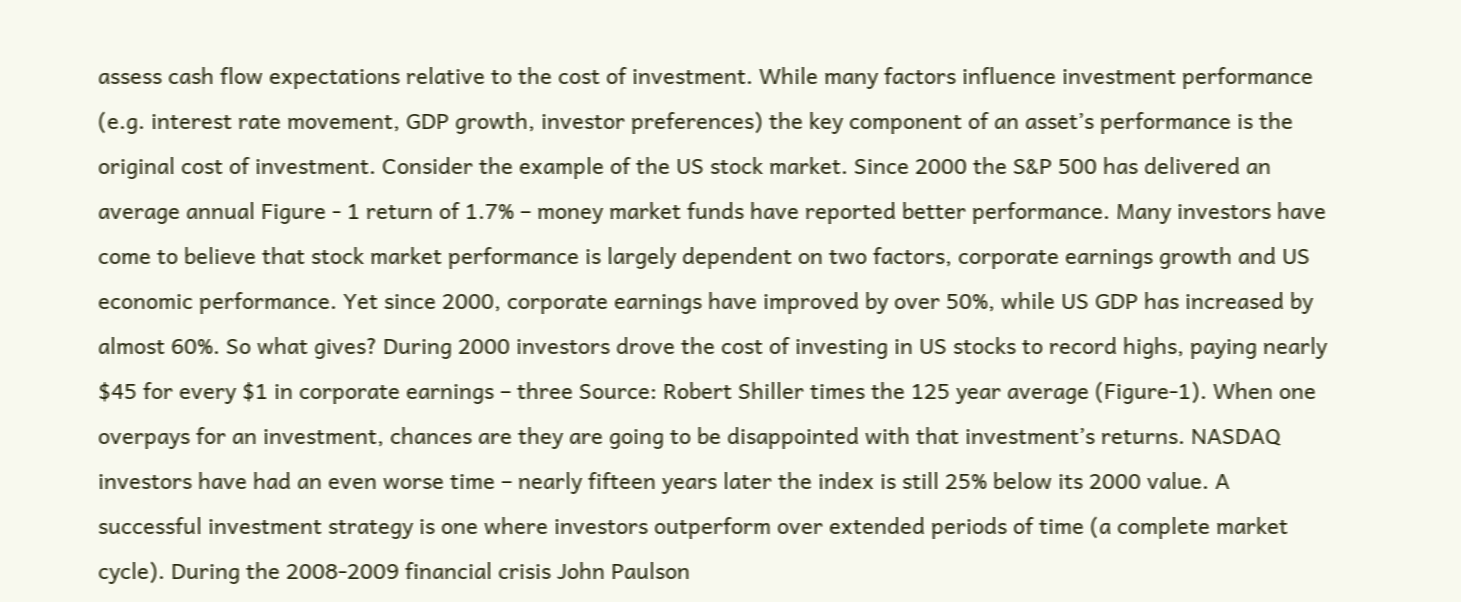assess cash flow expectations relative to the cost of investment. While many factors influence investment performance (e.g. interest rate movement, GDP growth, investor preferences) the key component of an asset’s performance is the original cost of investment. Consider the example of the US stock market. Since 2000 the S&P 500 has delivered an average annual Figure - 1 return of 1.7% – money market funds have reported better performance. Many investors have come to believe that stock market performance is largely dependent on two factors, corporate earnings growth and US economic performance. Yet since 2000, corporate earnings have improved by over 50%, while US GDP has increased by almost 60%. So what gives? During 2000 investors drove the cost of investing in US stocks to record highs, paying nearly $45 for every $1 in corporate earnings – three Source: Robert Shiller times the 125 year average (Figure-1). When one overpays for an investment, chances are they are going to be disappointed with that investment’s returns. NASDAQ investors have had an even worse time – nearly fifteen years later the index is still 25% below its 2000 value. A successful investment strategy is one where investors outperform over extended periods of time (a complete market cycle). During the 2008-2009 financial crisis John Paulson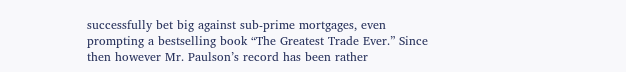successfully bet big against sub-prime mortgages, even prompting a bestselling book “The Greatest Trade Ever.” Since then however Mr. Paulson’s record has been rather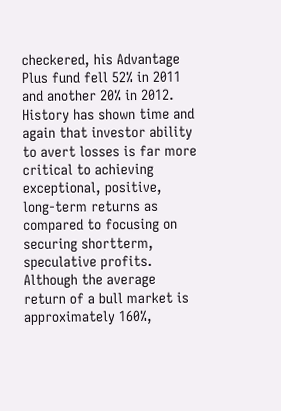checkered, his Advantage Plus fund fell 52% in 2011 and another 20% in 2012. History has shown time and again that investor ability to avert losses is far more critical to achieving exceptional, positive, long-term returns as compared to focusing on securing shortterm, speculative profits. Although the average return of a bull market is approximately 160%,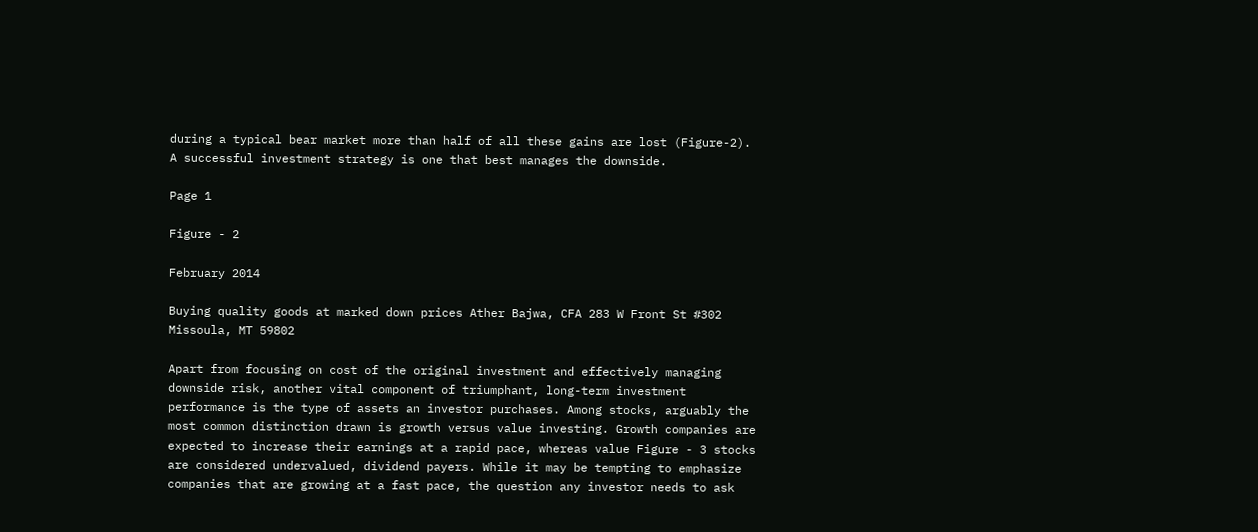during a typical bear market more than half of all these gains are lost (Figure-2). A successful investment strategy is one that best manages the downside.

Page 1

Figure - 2

February 2014

Buying quality goods at marked down prices Ather Bajwa, CFA 283 W Front St #302 Missoula, MT 59802

Apart from focusing on cost of the original investment and effectively managing downside risk, another vital component of triumphant, long-term investment performance is the type of assets an investor purchases. Among stocks, arguably the most common distinction drawn is growth versus value investing. Growth companies are expected to increase their earnings at a rapid pace, whereas value Figure - 3 stocks are considered undervalued, dividend payers. While it may be tempting to emphasize companies that are growing at a fast pace, the question any investor needs to ask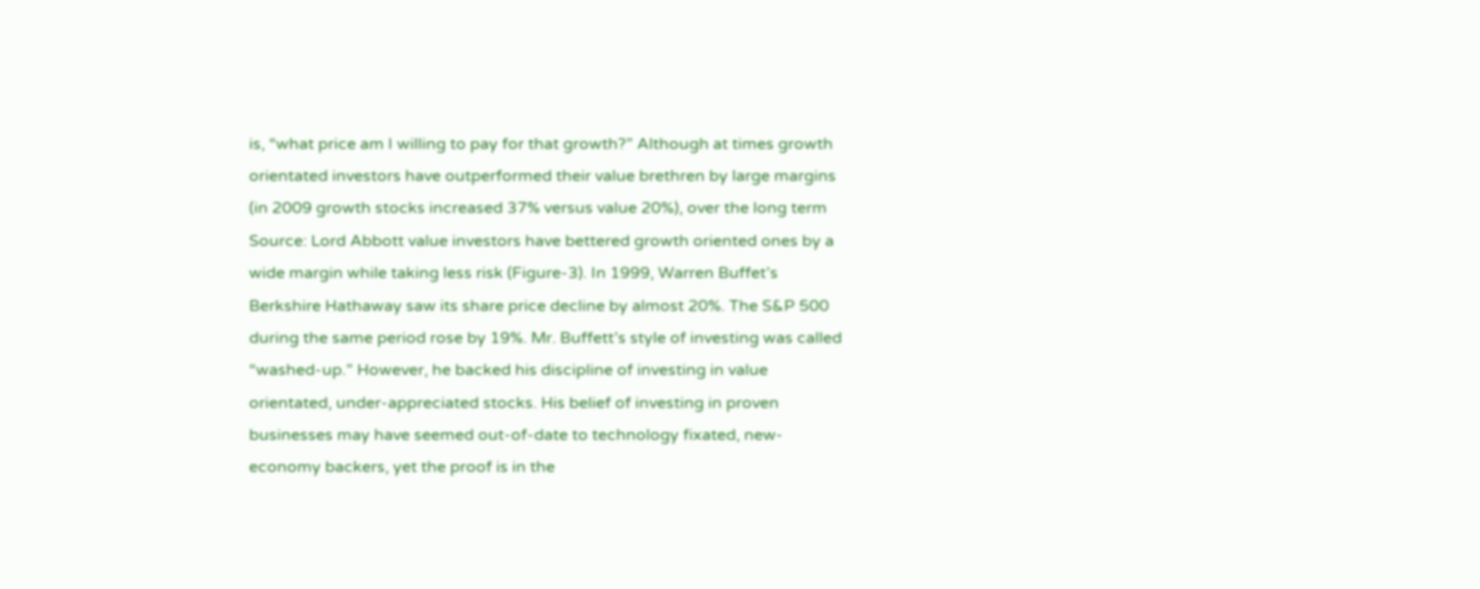is, “what price am I willing to pay for that growth?” Although at times growth orientated investors have outperformed their value brethren by large margins (in 2009 growth stocks increased 37% versus value 20%), over the long term Source: Lord Abbott value investors have bettered growth oriented ones by a wide margin while taking less risk (Figure-3). In 1999, Warren Buffet’s Berkshire Hathaway saw its share price decline by almost 20%. The S&P 500 during the same period rose by 19%. Mr. Buffett’s style of investing was called “washed-up.” However, he backed his discipline of investing in value orientated, under-appreciated stocks. His belief of investing in proven businesses may have seemed out-of-date to technology fixated, new-economy backers, yet the proof is in the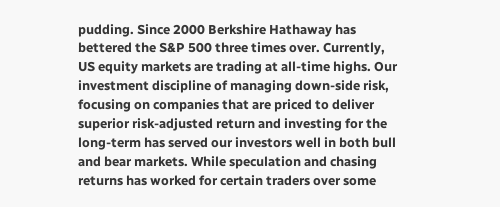pudding. Since 2000 Berkshire Hathaway has bettered the S&P 500 three times over. Currently, US equity markets are trading at all-time highs. Our investment discipline of managing down-side risk, focusing on companies that are priced to deliver superior risk-adjusted return and investing for the long-term has served our investors well in both bull and bear markets. While speculation and chasing returns has worked for certain traders over some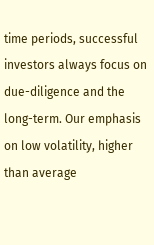time periods, successful investors always focus on due-diligence and the long-term. Our emphasis on low volatility, higher than average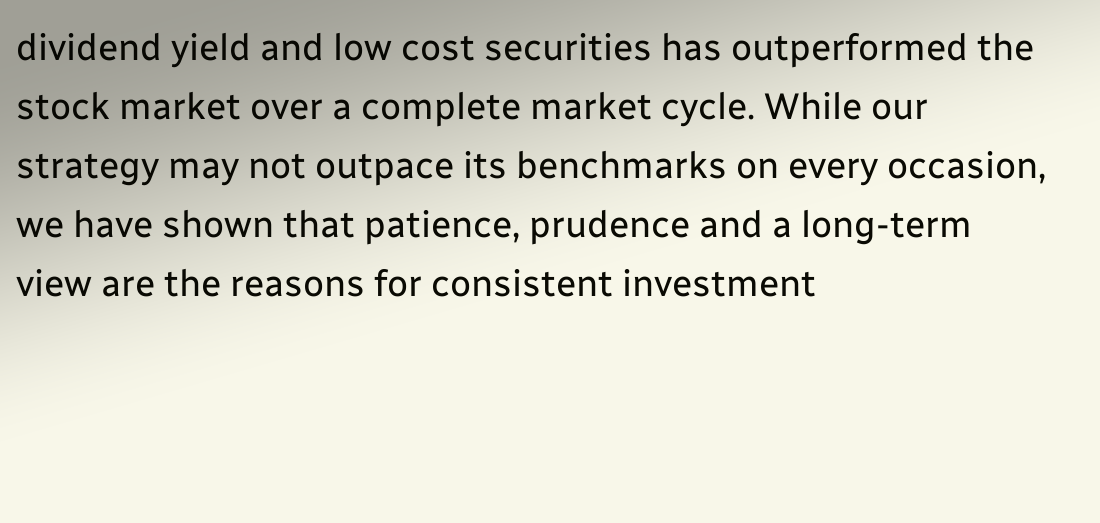dividend yield and low cost securities has outperformed the stock market over a complete market cycle. While our strategy may not outpace its benchmarks on every occasion, we have shown that patience, prudence and a long-term view are the reasons for consistent investment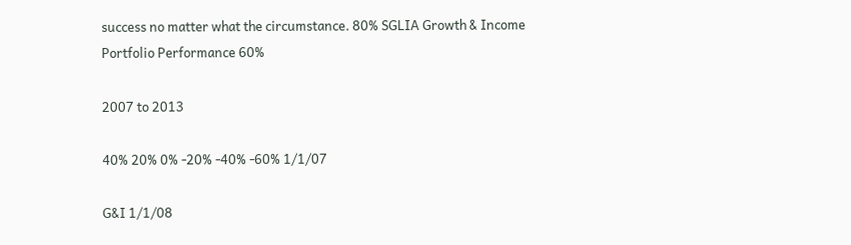success no matter what the circumstance. 80% SGLIA Growth & Income Portfolio Performance 60%

2007 to 2013

40% 20% 0% -20% -40% -60% 1/1/07

G&I 1/1/08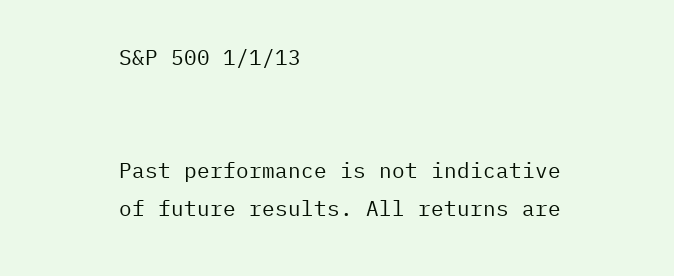S&P 500 1/1/13


Past performance is not indicative of future results. All returns are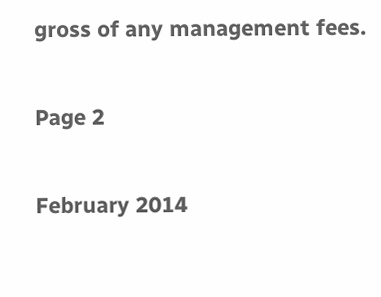gross of any management fees.

Page 2

February 2014